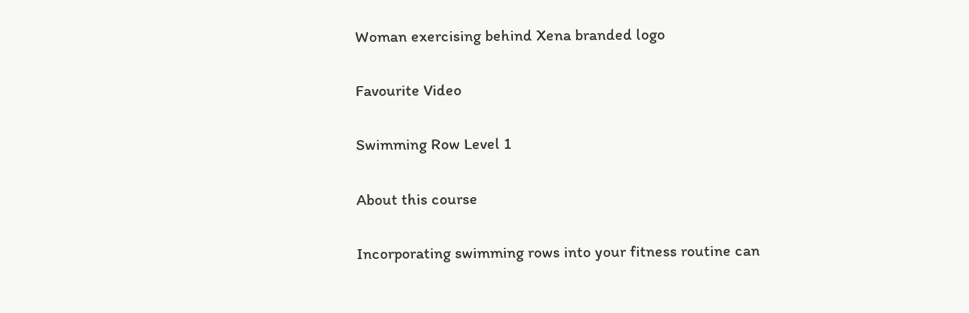Woman exercising behind Xena branded logo

Favourite Video

Swimming Row Level 1

About this course

Incorporating swimming rows into your fitness routine can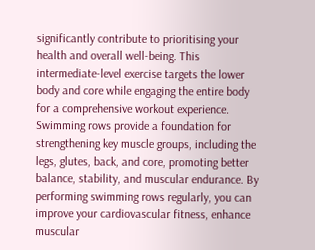significantly contribute to prioritising your health and overall well-being. This intermediate-level exercise targets the lower body and core while engaging the entire body for a comprehensive workout experience. Swimming rows provide a foundation for strengthening key muscle groups, including the legs, glutes, back, and core, promoting better balance, stability, and muscular endurance. By performing swimming rows regularly, you can improve your cardiovascular fitness, enhance muscular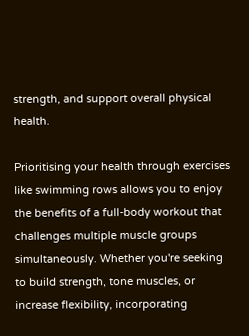strength, and support overall physical health.

Prioritising your health through exercises like swimming rows allows you to enjoy the benefits of a full-body workout that challenges multiple muscle groups simultaneously. Whether you're seeking to build strength, tone muscles, or increase flexibility, incorporating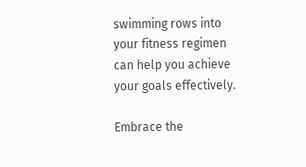swimming rows into your fitness regimen can help you achieve your goals effectively.

Embrace the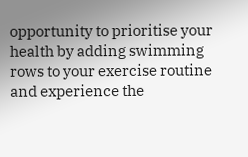opportunity to prioritise your health by adding swimming rows to your exercise routine and experience the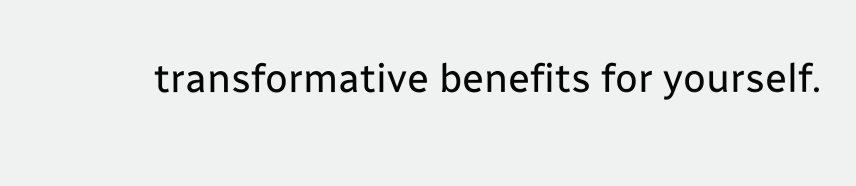transformative benefits for yourself.